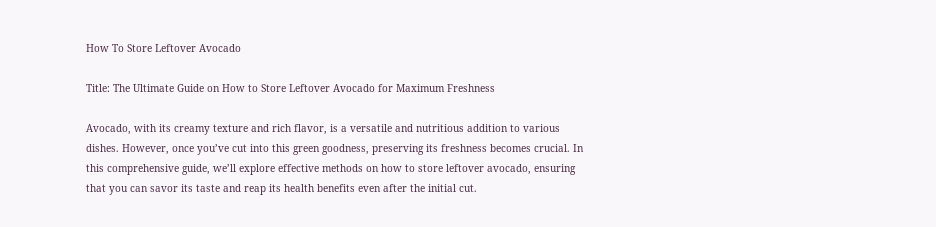How To Store Leftover Avocado

Title: The Ultimate Guide on How to Store Leftover Avocado for Maximum Freshness

Avocado, with its creamy texture and rich flavor, is a versatile and nutritious addition to various dishes. However, once you’ve cut into this green goodness, preserving its freshness becomes crucial. In this comprehensive guide, we’ll explore effective methods on how to store leftover avocado, ensuring that you can savor its taste and reap its health benefits even after the initial cut.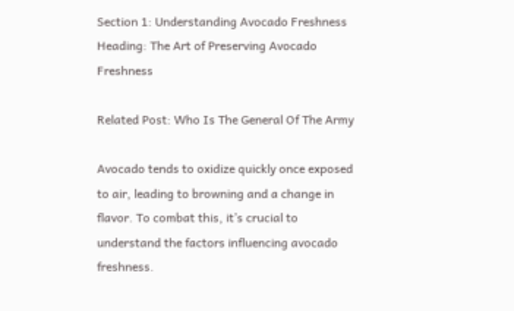Section 1: Understanding Avocado Freshness
Heading: The Art of Preserving Avocado Freshness

Related Post: Who Is The General Of The Army

Avocado tends to oxidize quickly once exposed to air, leading to browning and a change in flavor. To combat this, it’s crucial to understand the factors influencing avocado freshness.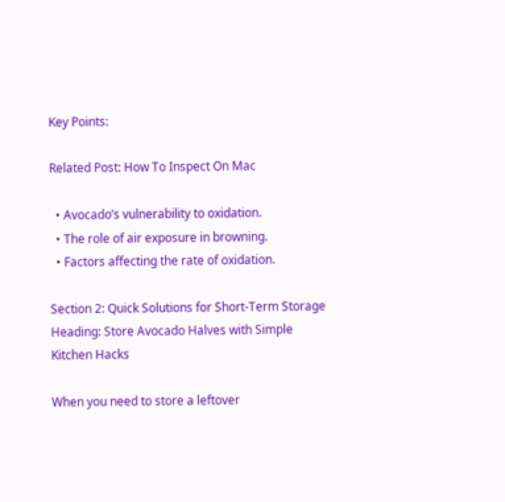Key Points:

Related Post: How To Inspect On Mac

  • Avocado’s vulnerability to oxidation.
  • The role of air exposure in browning.
  • Factors affecting the rate of oxidation.

Section 2: Quick Solutions for Short-Term Storage
Heading: Store Avocado Halves with Simple Kitchen Hacks

When you need to store a leftover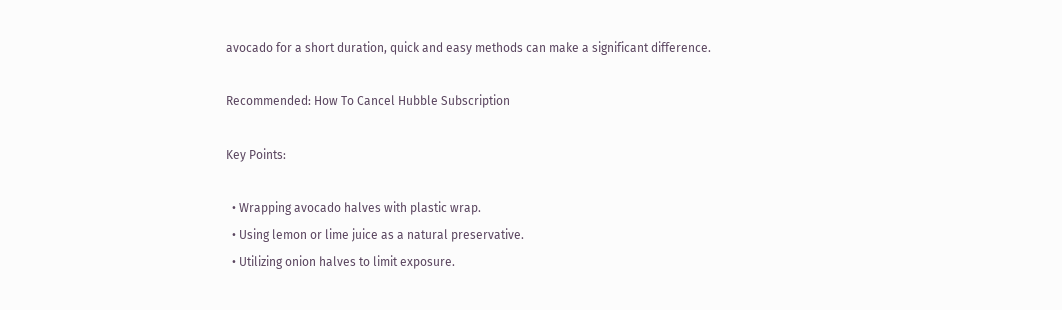avocado for a short duration, quick and easy methods can make a significant difference.

Recommended: How To Cancel Hubble Subscription

Key Points:

  • Wrapping avocado halves with plastic wrap.
  • Using lemon or lime juice as a natural preservative.
  • Utilizing onion halves to limit exposure.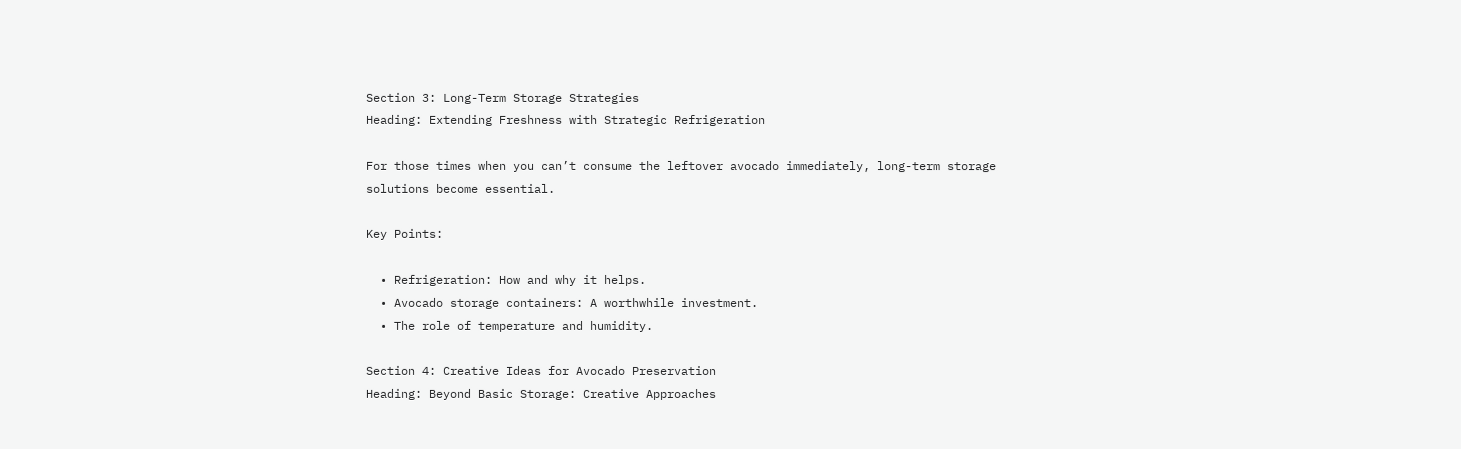Section 3: Long-Term Storage Strategies
Heading: Extending Freshness with Strategic Refrigeration

For those times when you can’t consume the leftover avocado immediately, long-term storage solutions become essential.

Key Points:

  • Refrigeration: How and why it helps.
  • Avocado storage containers: A worthwhile investment.
  • The role of temperature and humidity.

Section 4: Creative Ideas for Avocado Preservation
Heading: Beyond Basic Storage: Creative Approaches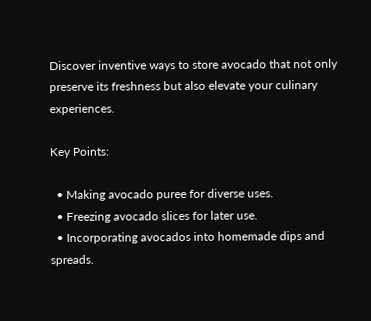Discover inventive ways to store avocado that not only preserve its freshness but also elevate your culinary experiences.

Key Points:

  • Making avocado puree for diverse uses.
  • Freezing avocado slices for later use.
  • Incorporating avocados into homemade dips and spreads.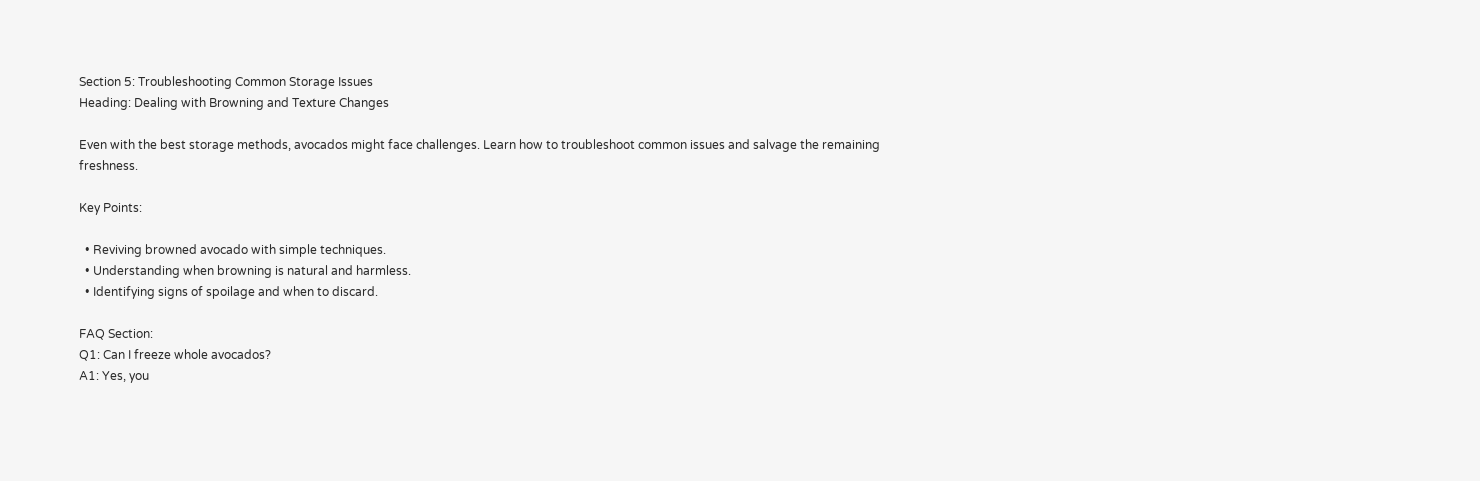Section 5: Troubleshooting Common Storage Issues
Heading: Dealing with Browning and Texture Changes

Even with the best storage methods, avocados might face challenges. Learn how to troubleshoot common issues and salvage the remaining freshness.

Key Points:

  • Reviving browned avocado with simple techniques.
  • Understanding when browning is natural and harmless.
  • Identifying signs of spoilage and when to discard.

FAQ Section:
Q1: Can I freeze whole avocados?
A1: Yes, you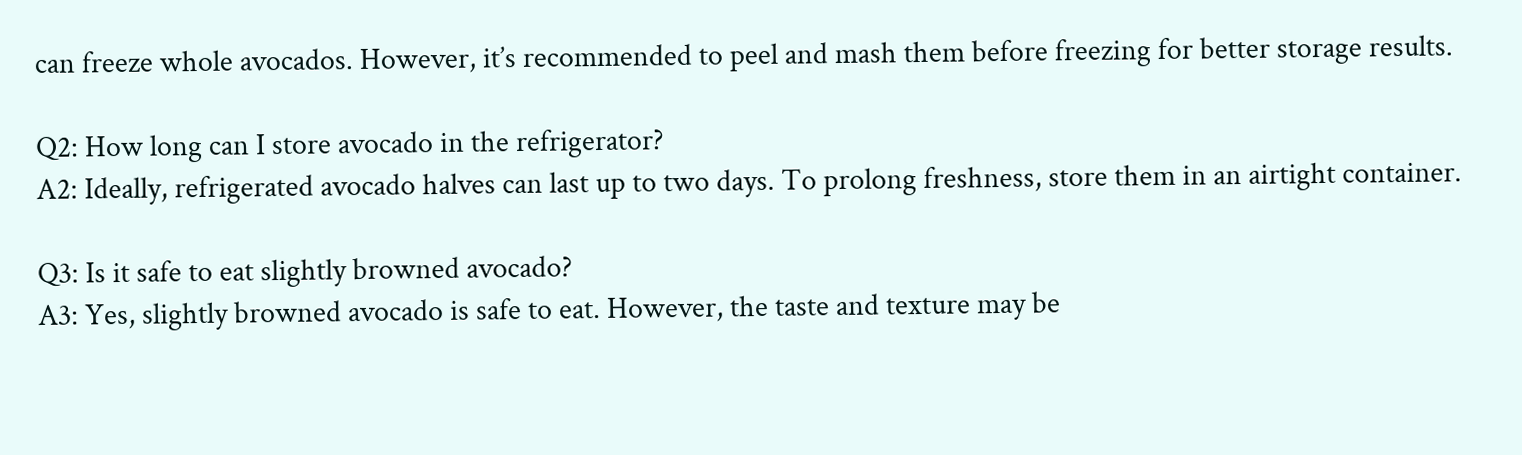can freeze whole avocados. However, it’s recommended to peel and mash them before freezing for better storage results.

Q2: How long can I store avocado in the refrigerator?
A2: Ideally, refrigerated avocado halves can last up to two days. To prolong freshness, store them in an airtight container.

Q3: Is it safe to eat slightly browned avocado?
A3: Yes, slightly browned avocado is safe to eat. However, the taste and texture may be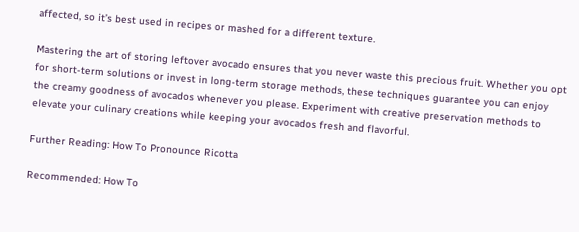affected, so it’s best used in recipes or mashed for a different texture.

Mastering the art of storing leftover avocado ensures that you never waste this precious fruit. Whether you opt for short-term solutions or invest in long-term storage methods, these techniques guarantee you can enjoy the creamy goodness of avocados whenever you please. Experiment with creative preservation methods to elevate your culinary creations while keeping your avocados fresh and flavorful.

Further Reading: How To Pronounce Ricotta

Recommended: How To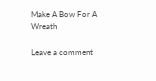Make A Bow For A Wreath

Leave a comment